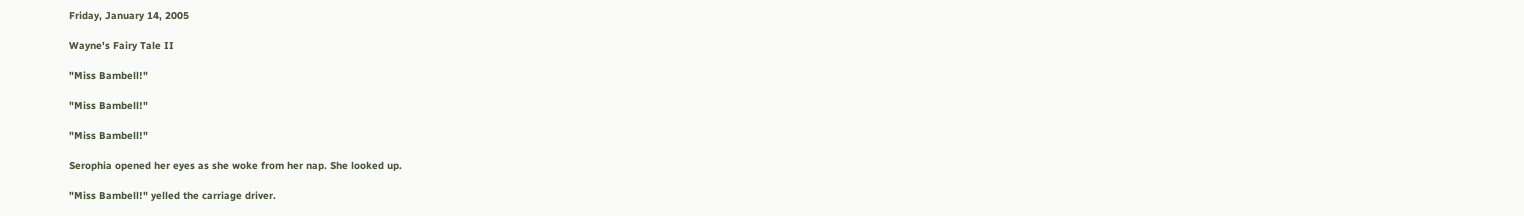Friday, January 14, 2005

Wayne's Fairy Tale II

"Miss Bambell!"

"Miss Bambell!"

"Miss Bambell!"

Serophia opened her eyes as she woke from her nap. She looked up.

"Miss Bambell!" yelled the carriage driver.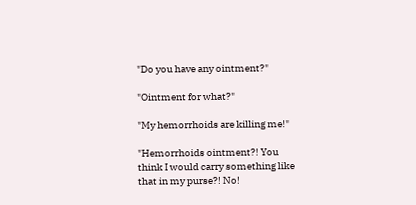"Do you have any ointment?"

"Ointment for what?"

"My hemorrhoids are killing me!"

"Hemorrhoids ointment?! You think I would carry something like that in my purse?! No!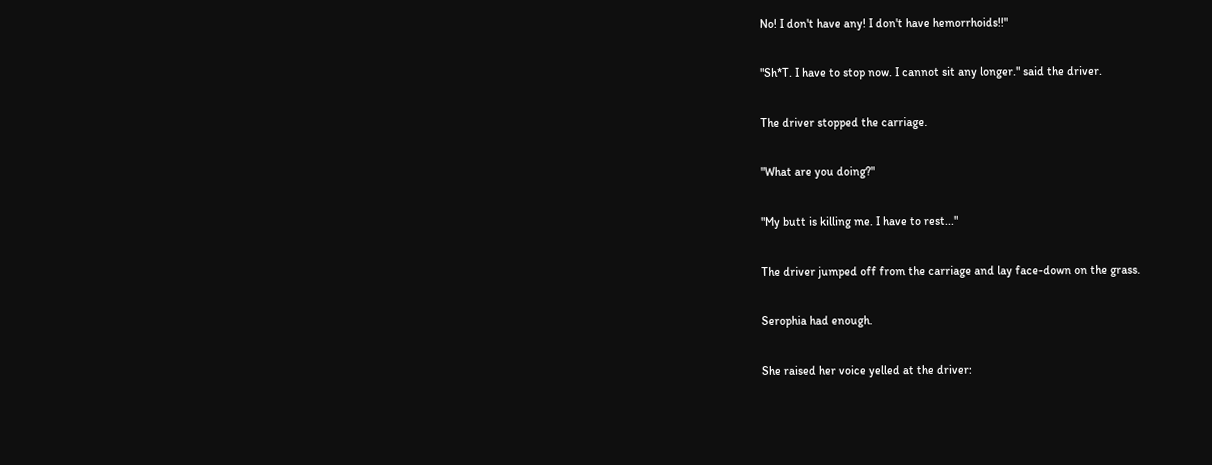No! I don't have any! I don't have hemorrhoids!!"

"Sh*T. I have to stop now. I cannot sit any longer." said the driver.

The driver stopped the carriage.

"What are you doing?"

"My butt is killing me. I have to rest..."

The driver jumped off from the carriage and lay face-down on the grass.

Serophia had enough.

She raised her voice yelled at the driver: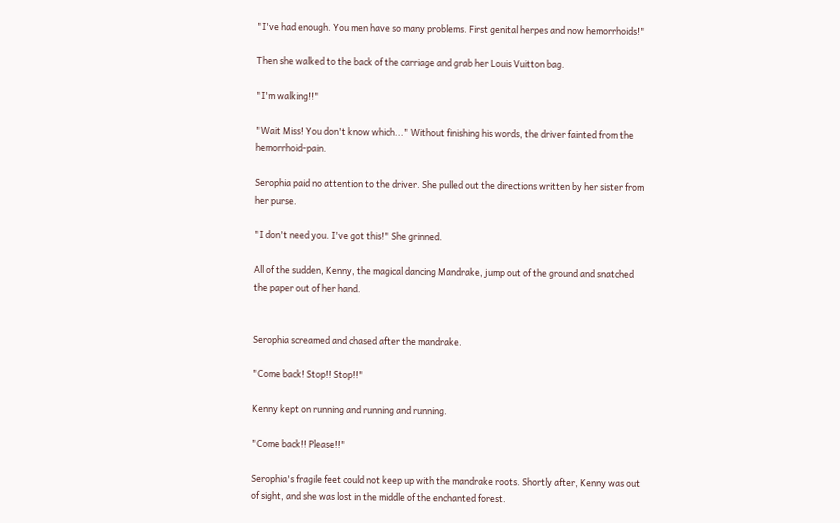"I've had enough. You men have so many problems. First genital herpes and now hemorrhoids!"

Then she walked to the back of the carriage and grab her Louis Vuitton bag.

"I'm walking!!"

"Wait Miss! You don't know which..." Without finishing his words, the driver fainted from the hemorrhoid-pain.

Serophia paid no attention to the driver. She pulled out the directions written by her sister from her purse.

"I don't need you. I've got this!" She grinned.

All of the sudden, Kenny, the magical dancing Mandrake, jump out of the ground and snatched the paper out of her hand.


Serophia screamed and chased after the mandrake.

"Come back! Stop!! Stop!!"

Kenny kept on running and running and running.

"Come back!! Please!!"

Serophia's fragile feet could not keep up with the mandrake roots. Shortly after, Kenny was out of sight, and she was lost in the middle of the enchanted forest.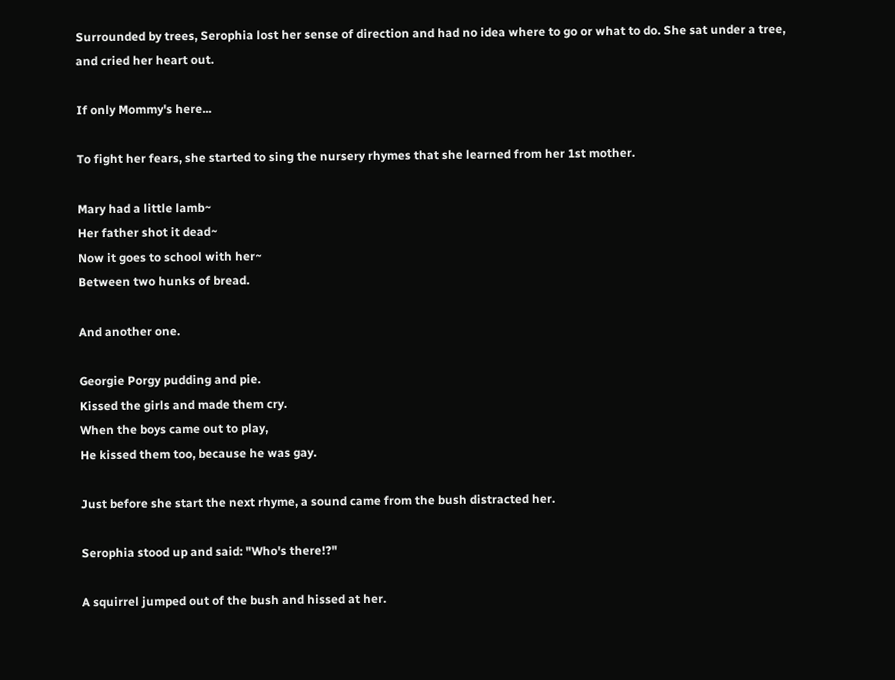Surrounded by trees, Serophia lost her sense of direction and had no idea where to go or what to do. She sat under a tree, and cried her heart out.

If only Mommy's here...

To fight her fears, she started to sing the nursery rhymes that she learned from her 1st mother.

Mary had a little lamb~
Her father shot it dead~
Now it goes to school with her~
Between two hunks of bread.

And another one.

Georgie Porgy pudding and pie.
Kissed the girls and made them cry.
When the boys came out to play,
He kissed them too, because he was gay.

Just before she start the next rhyme, a sound came from the bush distracted her.

Serophia stood up and said: "Who's there!?"

A squirrel jumped out of the bush and hissed at her.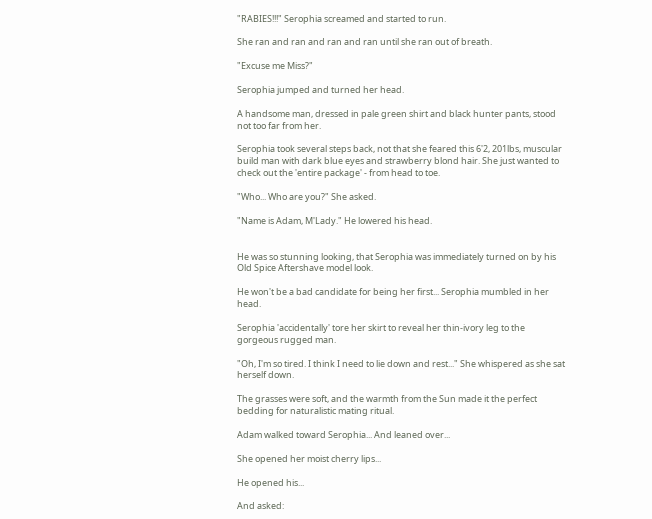"RABIES!!!" Serophia screamed and started to run.

She ran and ran and ran and ran until she ran out of breath.

"Excuse me Miss?"

Serophia jumped and turned her head.

A handsome man, dressed in pale green shirt and black hunter pants, stood not too far from her.

Serophia took several steps back, not that she feared this 6'2, 201lbs, muscular build man with dark blue eyes and strawberry blond hair. She just wanted to check out the 'entire package' - from head to toe.

"Who... Who are you?" She asked.

"Name is Adam, M'Lady." He lowered his head.


He was so stunning looking, that Serophia was immediately turned on by his Old Spice Aftershave model look.

He won't be a bad candidate for being her first... Serophia mumbled in her head.

Serophia 'accidentally' tore her skirt to reveal her thin-ivory leg to the gorgeous rugged man.

"Oh, I'm so tired. I think I need to lie down and rest..." She whispered as she sat herself down.

The grasses were soft, and the warmth from the Sun made it the perfect bedding for naturalistic mating ritual.

Adam walked toward Serophia... And leaned over...

She opened her moist cherry lips...

He opened his...

And asked: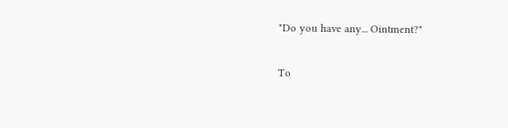"Do you have any... Ointment?"

To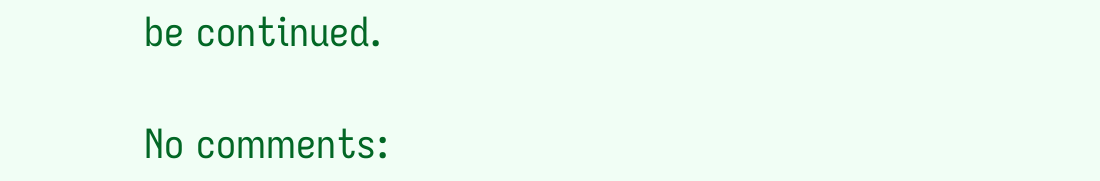be continued.

No comments: